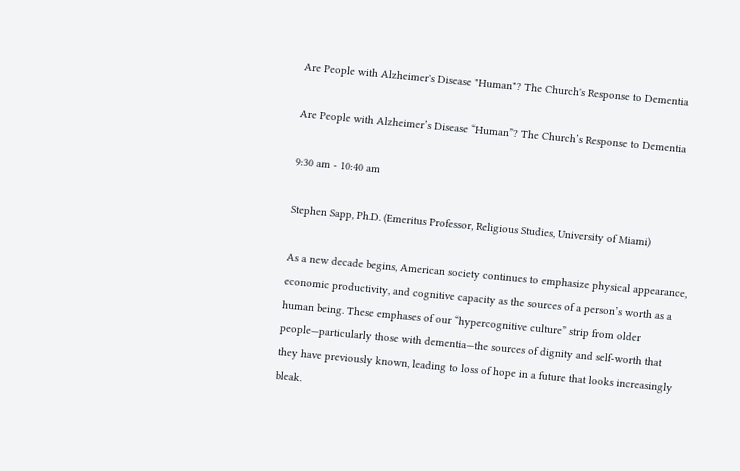Are People with Alzheimer's Disease "Human"? The Church's Response to Dementia

Are People with Alzheimer’s Disease “Human”? The Church’s Response to Dementia

9:30 am - 10:40 am

Stephen Sapp, Ph.D. (Emeritus Professor, Religious Studies, University of Miami)

As a new decade begins, American society continues to emphasize physical appearance, economic productivity, and cognitive capacity as the sources of a person’s worth as a human being. These emphases of our “hypercognitive culture” strip from older people—particularly those with dementia—the sources of dignity and self-worth that they have previously known, leading to loss of hope in a future that looks increasingly bleak.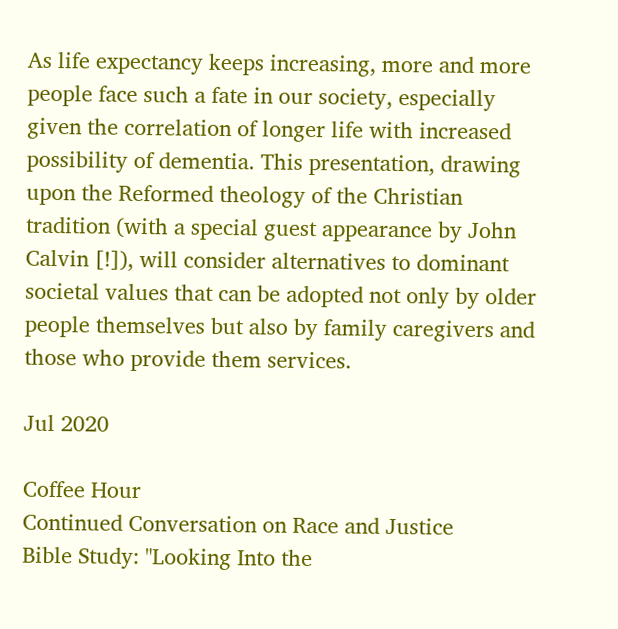As life expectancy keeps increasing, more and more people face such a fate in our society, especially given the correlation of longer life with increased possibility of dementia. This presentation, drawing upon the Reformed theology of the Christian tradition (with a special guest appearance by John Calvin [!]), will consider alternatives to dominant societal values that can be adopted not only by older people themselves but also by family caregivers and those who provide them services.

Jul 2020

Coffee Hour
Continued Conversation on Race and Justice
Bible Study: "Looking Into the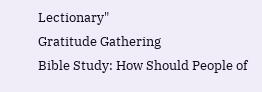Lectionary"
Gratitude Gathering
Bible Study: How Should People of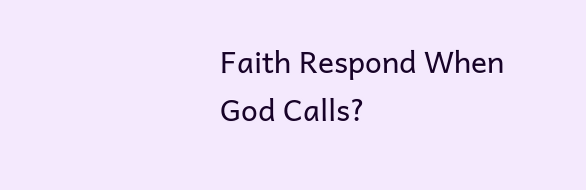Faith Respond When God Calls?